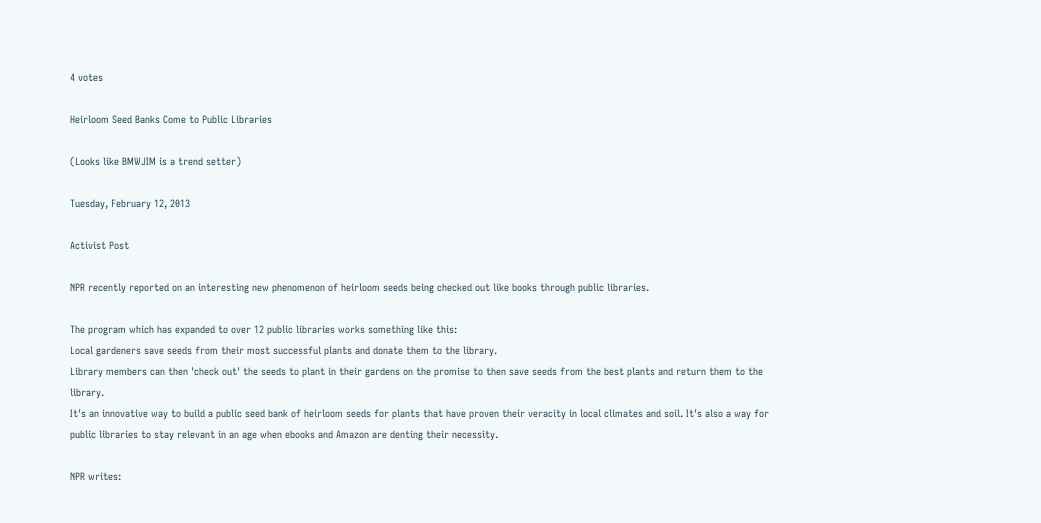4 votes

Heirloom Seed Banks Come to Public Libraries

(Looks like BMWJIM is a trend setter)

Tuesday, February 12, 2013

Activist Post

NPR recently reported on an interesting new phenomenon of heirloom seeds being checked out like books through public libraries.

The program which has expanded to over 12 public libraries works something like this:
Local gardeners save seeds from their most successful plants and donate them to the library.
Library members can then 'check out' the seeds to plant in their gardens on the promise to then save seeds from the best plants and return them to the library.
It's an innovative way to build a public seed bank of heirloom seeds for plants that have proven their veracity in local climates and soil. It's also a way for public libraries to stay relevant in an age when ebooks and Amazon are denting their necessity.

NPR writes: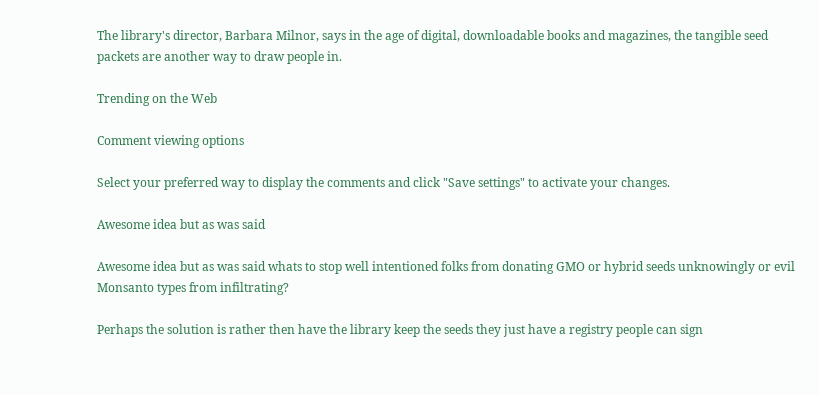The library's director, Barbara Milnor, says in the age of digital, downloadable books and magazines, the tangible seed packets are another way to draw people in.

Trending on the Web

Comment viewing options

Select your preferred way to display the comments and click "Save settings" to activate your changes.

Awesome idea but as was said

Awesome idea but as was said whats to stop well intentioned folks from donating GMO or hybrid seeds unknowingly or evil Monsanto types from infiltrating?

Perhaps the solution is rather then have the library keep the seeds they just have a registry people can sign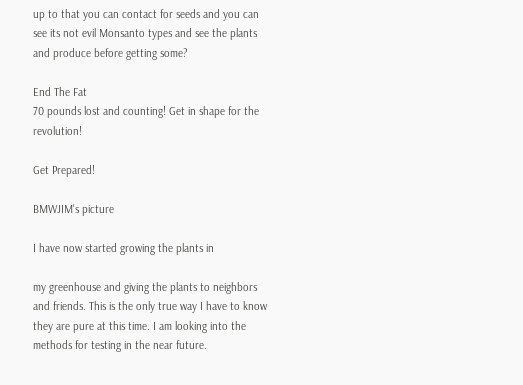up to that you can contact for seeds and you can see its not evil Monsanto types and see the plants and produce before getting some?

End The Fat
70 pounds lost and counting! Get in shape for the revolution!

Get Prepared!

BMWJIM's picture

I have now started growing the plants in

my greenhouse and giving the plants to neighbors and friends. This is the only true way I have to know they are pure at this time. I am looking into the methods for testing in the near future.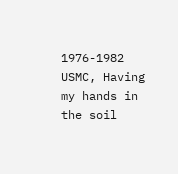1976-1982 USMC, Having my hands in the soil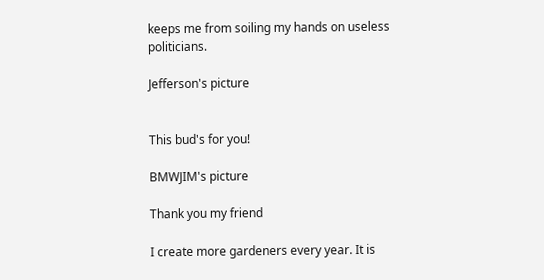keeps me from soiling my hands on useless politicians.

Jefferson's picture


This bud's for you!

BMWJIM's picture

Thank you my friend

I create more gardeners every year. It is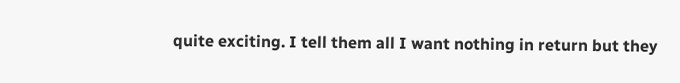quite exciting. I tell them all I want nothing in return but they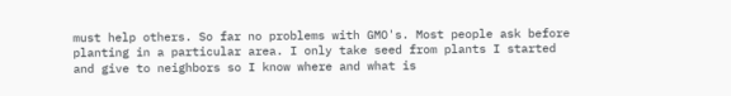must help others. So far no problems with GMO's. Most people ask before planting in a particular area. I only take seed from plants I started and give to neighbors so I know where and what is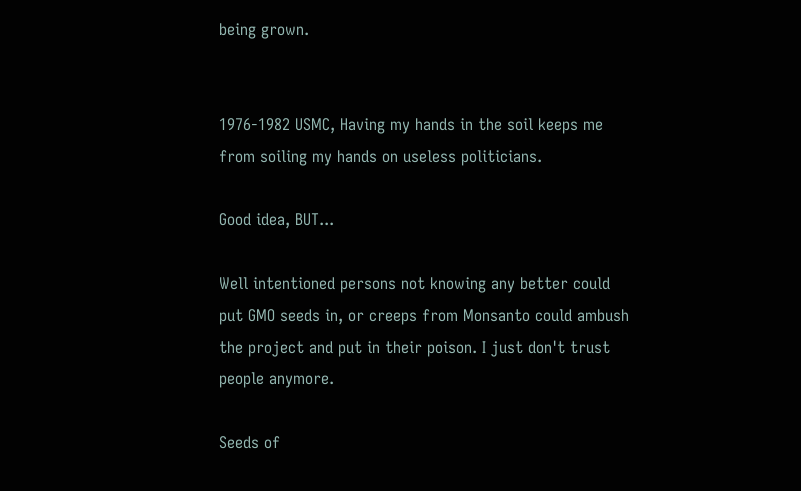being grown.


1976-1982 USMC, Having my hands in the soil keeps me from soiling my hands on useless politicians.

Good idea, BUT...

Well intentioned persons not knowing any better could put GMO seeds in, or creeps from Monsanto could ambush the project and put in their poison. I just don't trust people anymore.

Seeds of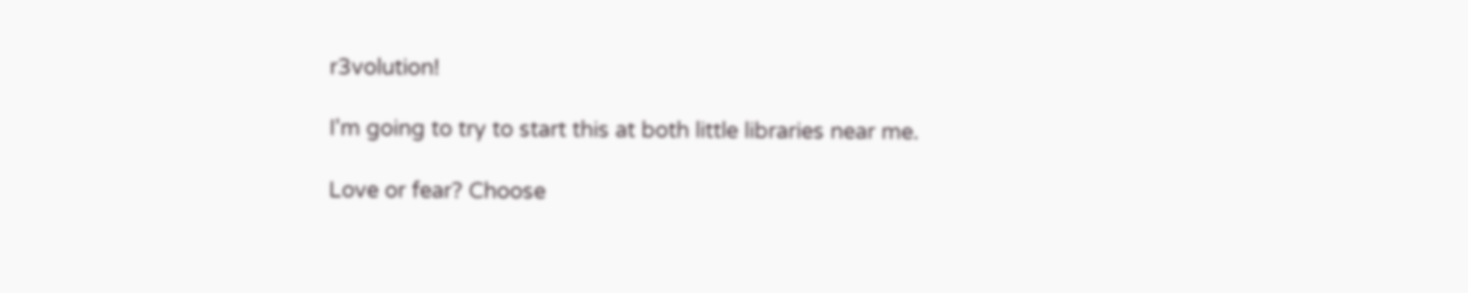r3volution!

I'm going to try to start this at both little libraries near me.

Love or fear? Choose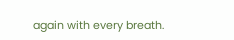again with every breath.